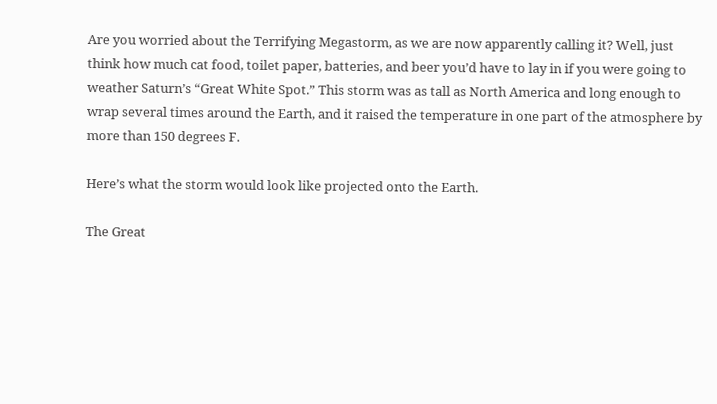Are you worried about the Terrifying Megastorm, as we are now apparently calling it? Well, just think how much cat food, toilet paper, batteries, and beer you’d have to lay in if you were going to weather Saturn’s “Great White Spot.” This storm was as tall as North America and long enough to wrap several times around the Earth, and it raised the temperature in one part of the atmosphere by more than 150 degrees F.

Here’s what the storm would look like projected onto the Earth.

The Great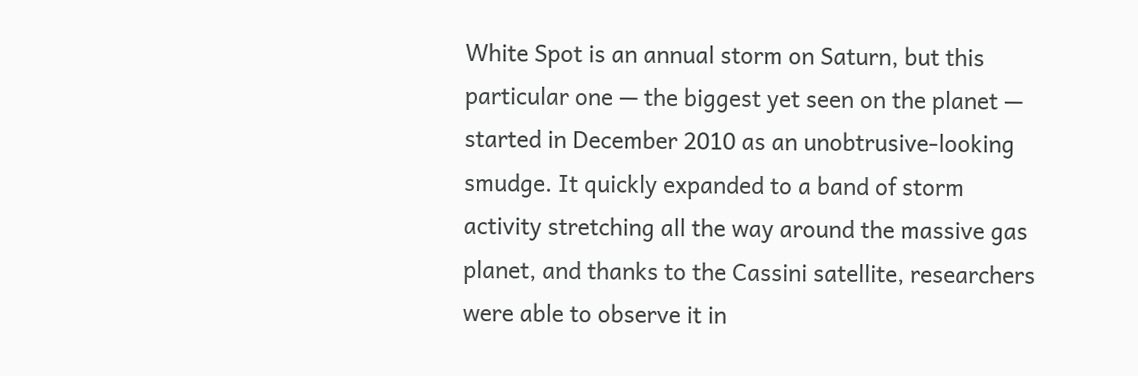White Spot is an annual storm on Saturn, but this particular one — the biggest yet seen on the planet — started in December 2010 as an unobtrusive-looking smudge. It quickly expanded to a band of storm activity stretching all the way around the massive gas planet, and thanks to the Cassini satellite, researchers were able to observe it in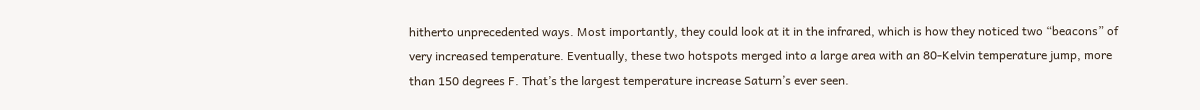hitherto unprecedented ways. Most importantly, they could look at it in the infrared, which is how they noticed two “beacons” of very increased temperature. Eventually, these two hotspots merged into a large area with an 80-Kelvin temperature jump, more than 150 degrees F. That’s the largest temperature increase Saturn’s ever seen.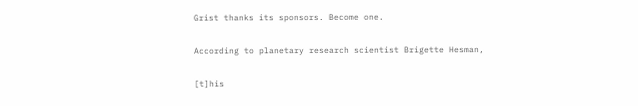Grist thanks its sponsors. Become one.

According to planetary research scientist Brigette Hesman,

[t]his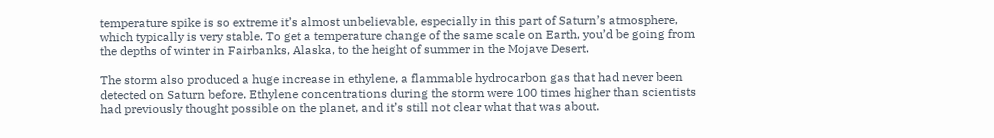temperature spike is so extreme it’s almost unbelievable, especially in this part of Saturn’s atmosphere, which typically is very stable. To get a temperature change of the same scale on Earth, you’d be going from the depths of winter in Fairbanks, Alaska, to the height of summer in the Mojave Desert.

The storm also produced a huge increase in ethylene, a flammable hydrocarbon gas that had never been detected on Saturn before. Ethylene concentrations during the storm were 100 times higher than scientists had previously thought possible on the planet, and it’s still not clear what that was about.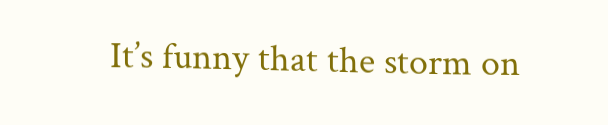It’s funny that the storm on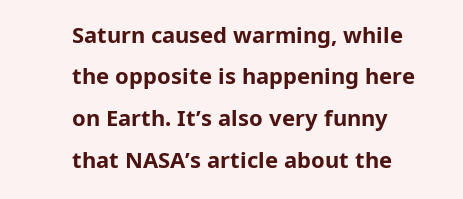Saturn caused warming, while the opposite is happening here on Earth. It’s also very funny that NASA’s article about the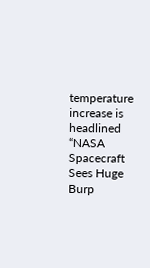temperature increase is headlined “NASA Spacecraft Sees Huge Burp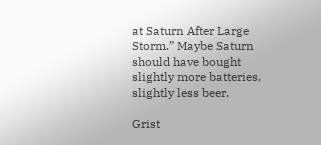at Saturn After Large Storm.” Maybe Saturn should have bought slightly more batteries, slightly less beer.

Grist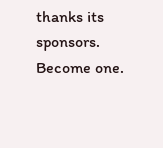thanks its sponsors. Become one.